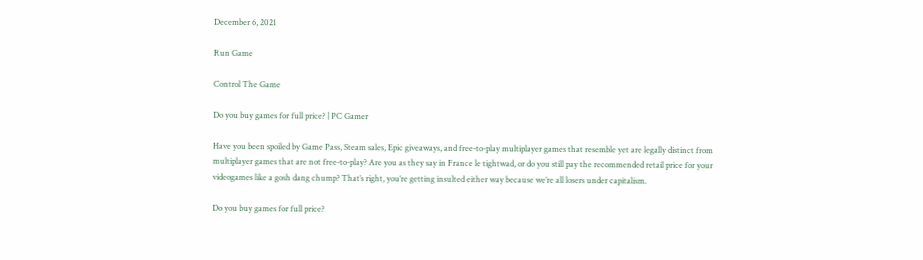December 6, 2021

Run Game

Control The Game

Do you buy games for full price? | PC Gamer

Have you been spoiled by Game Pass, Steam sales, Epic giveaways, and free-to-play multiplayer games that resemble yet are legally distinct from multiplayer games that are not free-to-play? Are you as they say in France le tightwad, or do you still pay the recommended retail price for your videogames like a gosh dang chump? That’s right, you’re getting insulted either way because we’re all losers under capitalism.

Do you buy games for full price?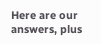Here are our answers, plus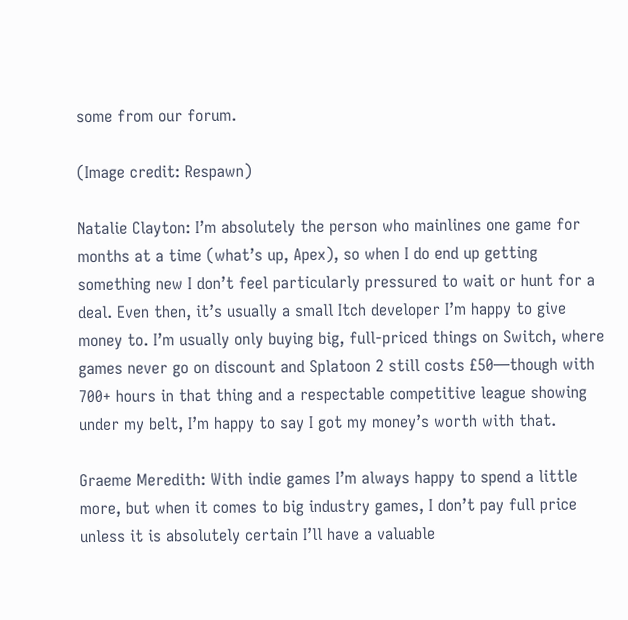some from our forum.

(Image credit: Respawn)

Natalie Clayton: I’m absolutely the person who mainlines one game for months at a time (what’s up, Apex), so when I do end up getting something new I don’t feel particularly pressured to wait or hunt for a deal. Even then, it’s usually a small Itch developer I’m happy to give money to. I’m usually only buying big, full-priced things on Switch, where games never go on discount and Splatoon 2 still costs £50—though with 700+ hours in that thing and a respectable competitive league showing under my belt, I’m happy to say I got my money’s worth with that.

Graeme Meredith: With indie games I’m always happy to spend a little more, but when it comes to big industry games, I don’t pay full price unless it is absolutely certain I’ll have a valuable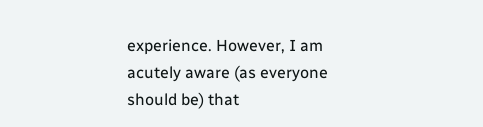experience. However, I am acutely aware (as everyone should be) that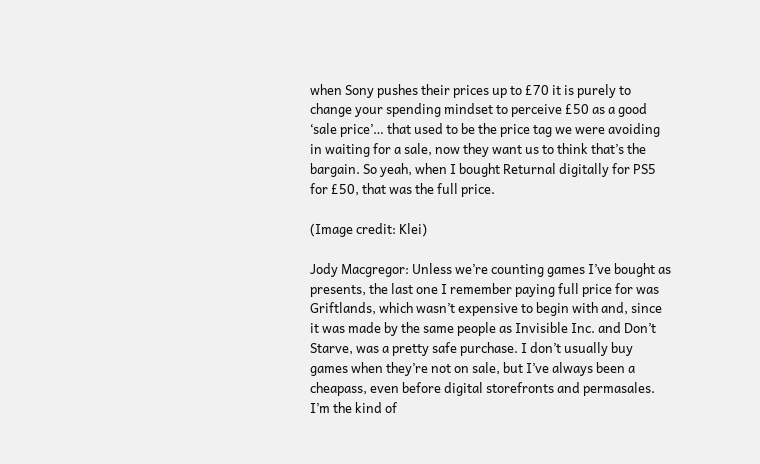when Sony pushes their prices up to £70 it is purely to change your spending mindset to perceive £50 as a good ‘sale price’… that used to be the price tag we were avoiding in waiting for a sale, now they want us to think that’s the bargain. So yeah, when I bought Returnal digitally for PS5 for £50, that was the full price.

(Image credit: Klei)

Jody Macgregor: Unless we’re counting games I’ve bought as presents, the last one I remember paying full price for was Griftlands, which wasn’t expensive to begin with and, since it was made by the same people as Invisible Inc. and Don’t Starve, was a pretty safe purchase. I don’t usually buy games when they’re not on sale, but I’ve always been a cheapass, even before digital storefronts and permasales. I’m the kind of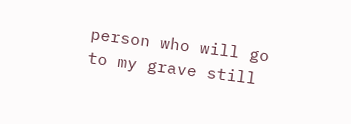person who will go to my grave still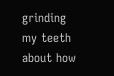grinding my teeth about how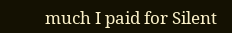much I paid for Silent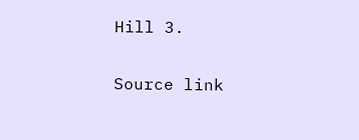Hill 3.

Source link